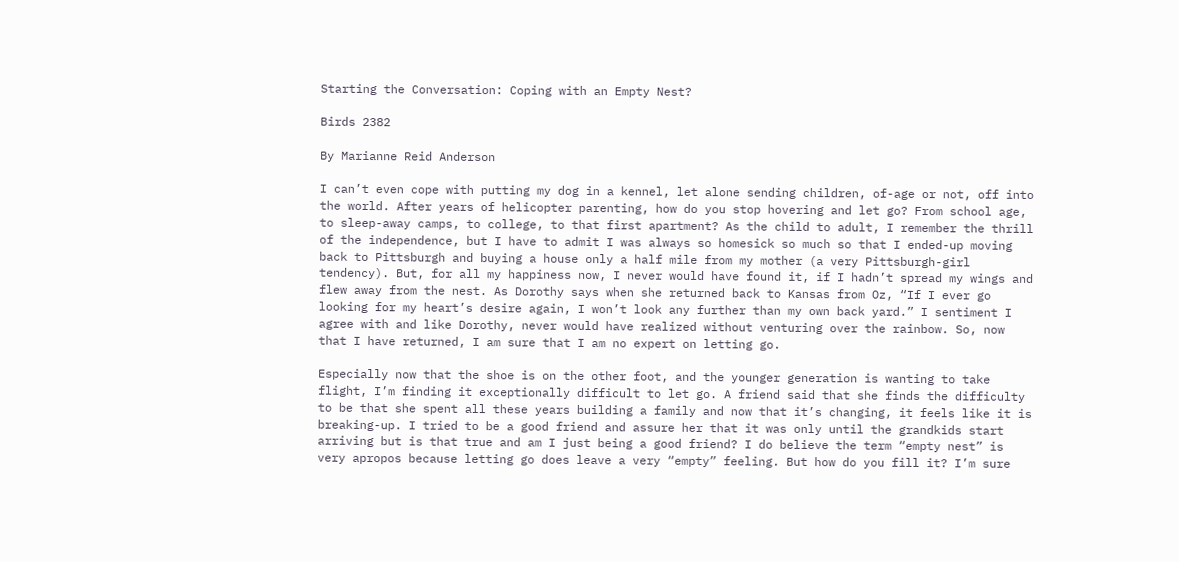Starting the Conversation: Coping with an Empty Nest?

Birds 2382

By Marianne Reid Anderson

I can’t even cope with putting my dog in a kennel, let alone sending children, of-age or not, off into the world. After years of helicopter parenting, how do you stop hovering and let go? From school age, to sleep-away camps, to college, to that first apartment? As the child to adult, I remember the thrill of the independence, but I have to admit I was always so homesick so much so that I ended-up moving back to Pittsburgh and buying a house only a half mile from my mother (a very Pittsburgh-girl tendency). But, for all my happiness now, I never would have found it, if I hadn’t spread my wings and flew away from the nest. As Dorothy says when she returned back to Kansas from Oz, “If I ever go looking for my heart’s desire again, I won’t look any further than my own back yard.” I sentiment I agree with and like Dorothy, never would have realized without venturing over the rainbow. So, now that I have returned, I am sure that I am no expert on letting go.

Especially now that the shoe is on the other foot, and the younger generation is wanting to take flight, I’m finding it exceptionally difficult to let go. A friend said that she finds the difficulty to be that she spent all these years building a family and now that it’s changing, it feels like it is breaking-up. I tried to be a good friend and assure her that it was only until the grandkids start arriving but is that true and am I just being a good friend? I do believe the term “empty nest” is very apropos because letting go does leave a very “empty” feeling. But how do you fill it? I’m sure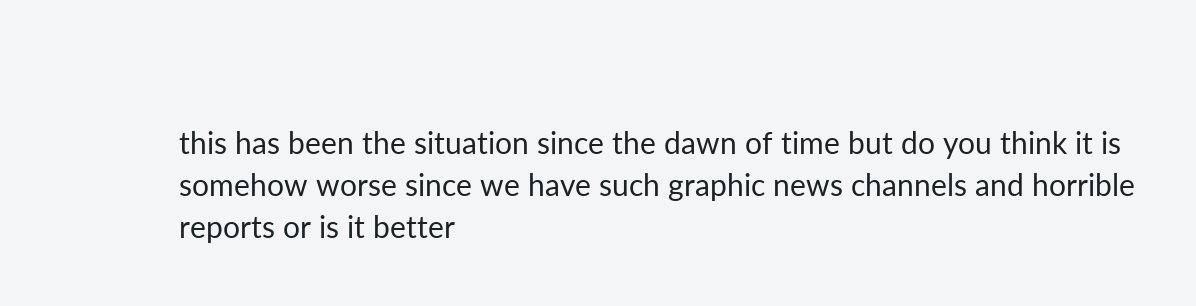this has been the situation since the dawn of time but do you think it is somehow worse since we have such graphic news channels and horrible reports or is it better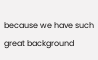because we have such great background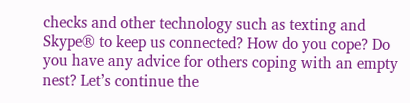checks and other technology such as texting and Skype® to keep us connected? How do you cope? Do you have any advice for others coping with an empty nest? Let’s continue the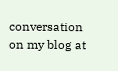conversation on my blog at